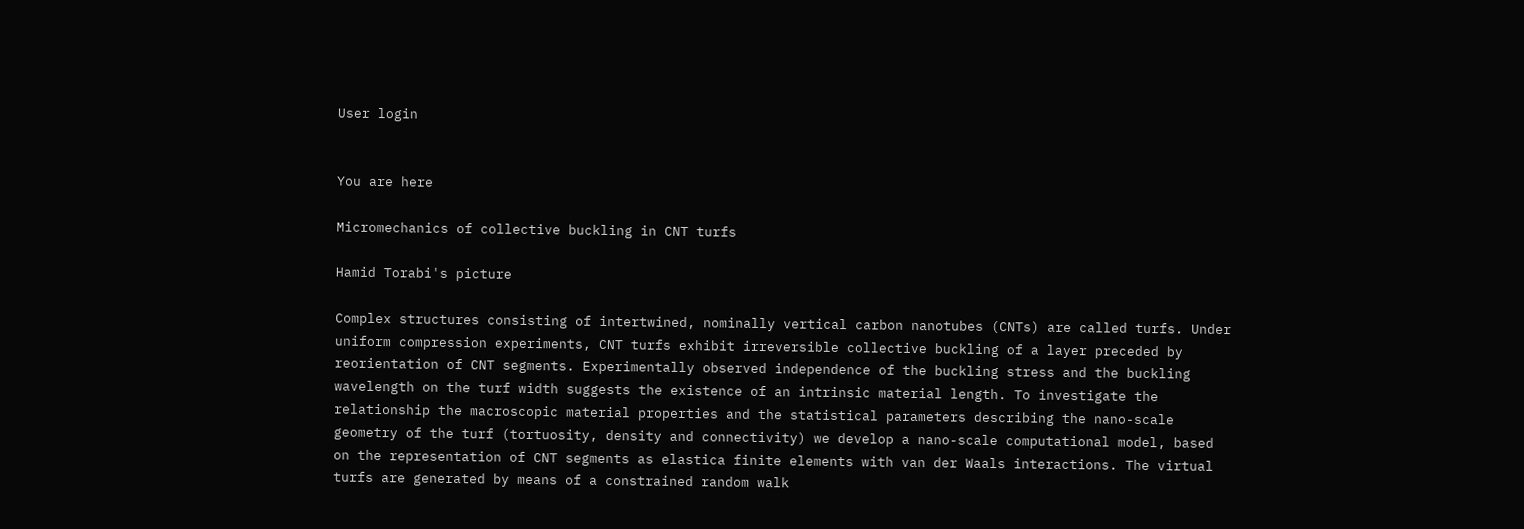User login


You are here

Micromechanics of collective buckling in CNT turfs

Hamid Torabi's picture

Complex structures consisting of intertwined, nominally vertical carbon nanotubes (CNTs) are called turfs. Under uniform compression experiments, CNT turfs exhibit irreversible collective buckling of a layer preceded by reorientation of CNT segments. Experimentally observed independence of the buckling stress and the buckling wavelength on the turf width suggests the existence of an intrinsic material length. To investigate the relationship the macroscopic material properties and the statistical parameters describing the nano-scale geometry of the turf (tortuosity, density and connectivity) we develop a nano-scale computational model, based on the representation of CNT segments as elastica finite elements with van der Waals interactions. The virtual turfs are generated by means of a constrained random walk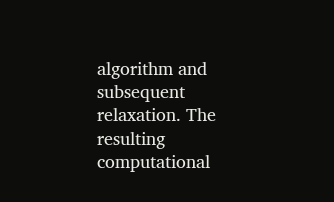algorithm and subsequent relaxation. The resulting computational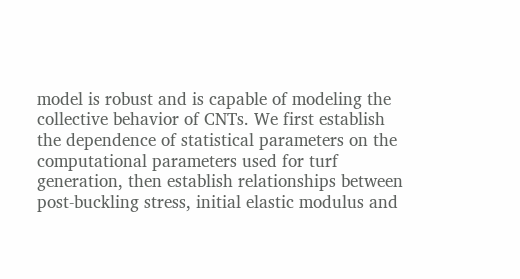model is robust and is capable of modeling the collective behavior of CNTs. We first establish the dependence of statistical parameters on the computational parameters used for turf generation, then establish relationships between post-buckling stress, initial elastic modulus and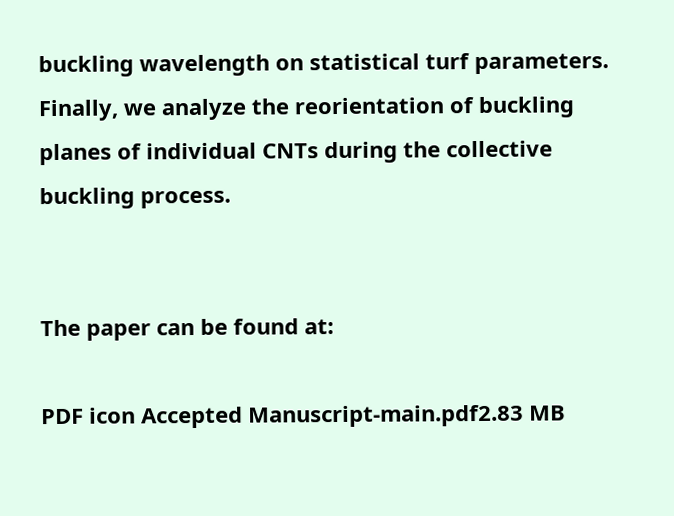buckling wavelength on statistical turf parameters. Finally, we analyze the reorientation of buckling planes of individual CNTs during the collective buckling process.


The paper can be found at:

PDF icon Accepted Manuscript-main.pdf2.83 MB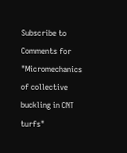Subscribe to Comments for "Micromechanics of collective buckling in CNT turfs"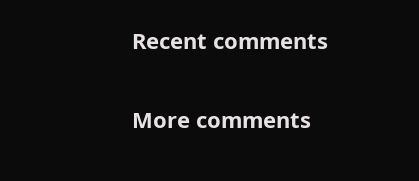Recent comments

More comments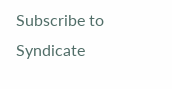Subscribe to Syndicate